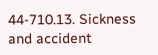44-710.13. Sickness and accident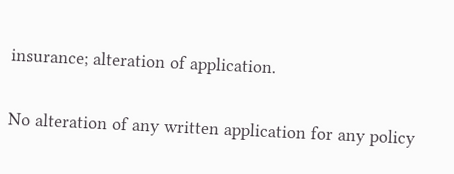insurance; alteration of application.

No alteration of any written application for any policy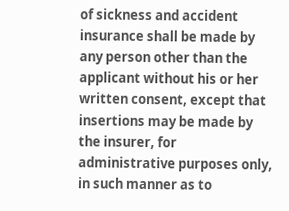of sickness and accident insurance shall be made by any person other than the applicant without his or her written consent, except that insertions may be made by the insurer, for administrative purposes only, in such manner as to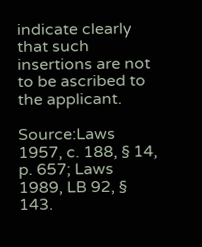indicate clearly that such insertions are not to be ascribed to the applicant.

Source:Laws 1957, c. 188, § 14, p. 657; Laws 1989, LB 92, § 143.